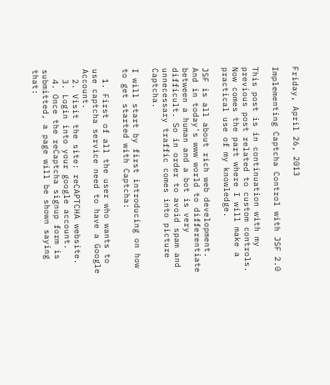Friday, April 26, 2013

Implementing Captcha Control with JSF 2.0

This post is in continuation with my previous post related to custom controls. Now comes the part where I will make a practical use of my knowledge.

JSF is all about rich web development. And in today's www world to differentiate between a human and a bot is very difficult. So in order to avoid spam and unnecessary traffic comes into picture Captcha.

I will start by first introducing on how to get started with Captcha:

  1. First of all the user who wants to use captcha service need to have a Google Account.
  2. Visit the site: reCAPTCHA website.
  3. Login into your google account.
  4. Once the reCaptcha signup form is submitted, a page will be shown saying that: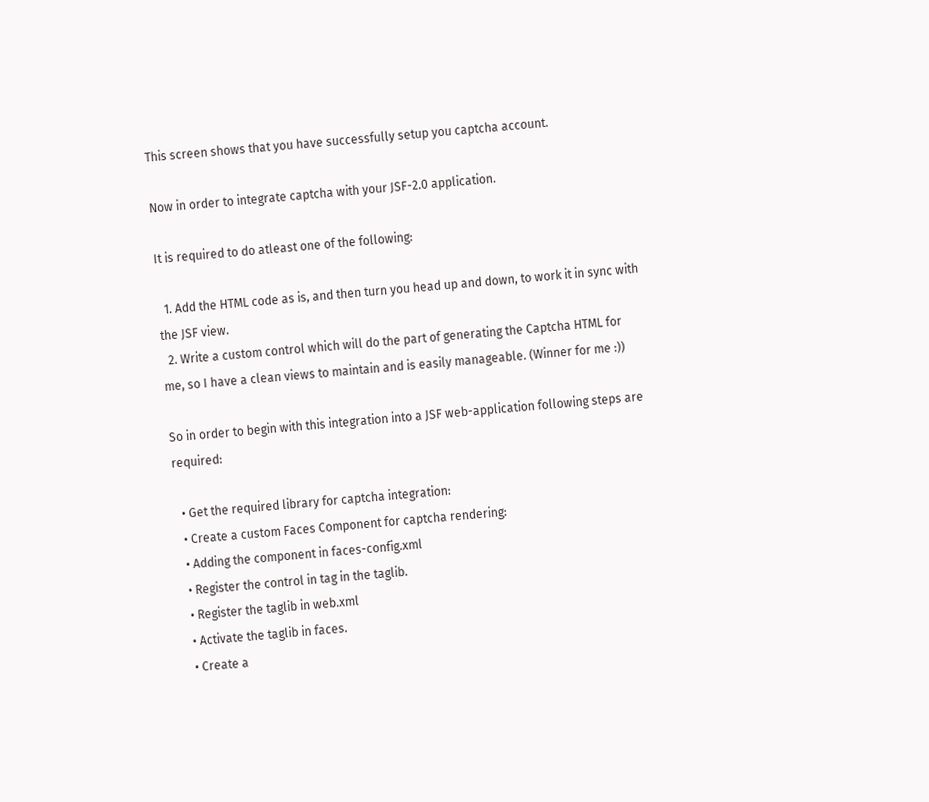This screen shows that you have successfully setup you captcha account.

Now in order to integrate captcha with your JSF-2.0 application.

It is required to do atleast one of the following:

  1. Add the HTML code as is, and then turn you head up and down, to work it in sync with the JSF view.
  2. Write a custom control which will do the part of generating the Captcha HTML for me, so I have a clean views to maintain and is easily manageable. (Winner for me :))

So in order to begin with this integration into a JSF web-application following steps are required:

  • Get the required library for captcha integration:
  • Create a custom Faces Component for captcha rendering:
  • Adding the component in faces-config.xml
  • Register the control in tag in the taglib.
  • Register the taglib in web.xml
  • Activate the taglib in faces.
  • Create a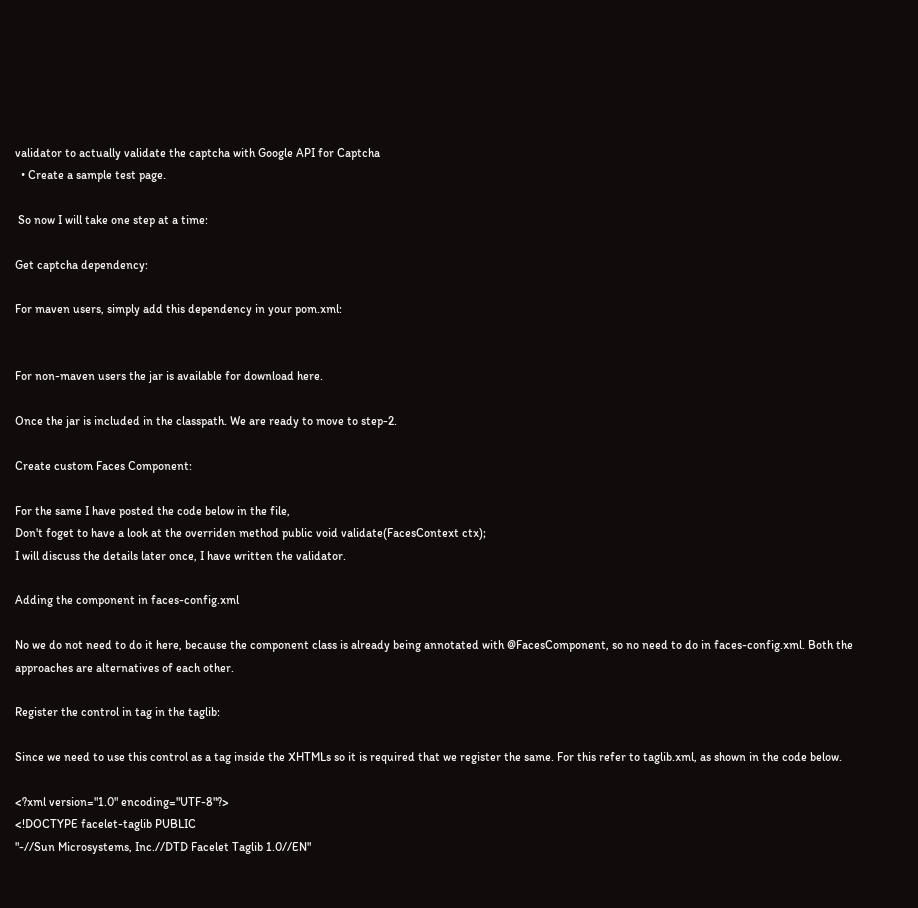validator to actually validate the captcha with Google API for Captcha
  • Create a sample test page.

 So now I will take one step at a time:

Get captcha dependency:

For maven users, simply add this dependency in your pom.xml:


For non-maven users the jar is available for download here.

Once the jar is included in the classpath. We are ready to move to step-2.

Create custom Faces Component:

For the same I have posted the code below in the file,
Don't foget to have a look at the overriden method public void validate(FacesContext ctx);
I will discuss the details later once, I have written the validator.

Adding the component in faces-config.xml

No we do not need to do it here, because the component class is already being annotated with @FacesComponent, so no need to do in faces-config.xml. Both the approaches are alternatives of each other.

Register the control in tag in the taglib:

Since we need to use this control as a tag inside the XHTMLs so it is required that we register the same. For this refer to taglib.xml, as shown in the code below.

<?xml version="1.0" encoding="UTF-8"?>
<!DOCTYPE facelet-taglib PUBLIC
"-//Sun Microsystems, Inc.//DTD Facelet Taglib 1.0//EN"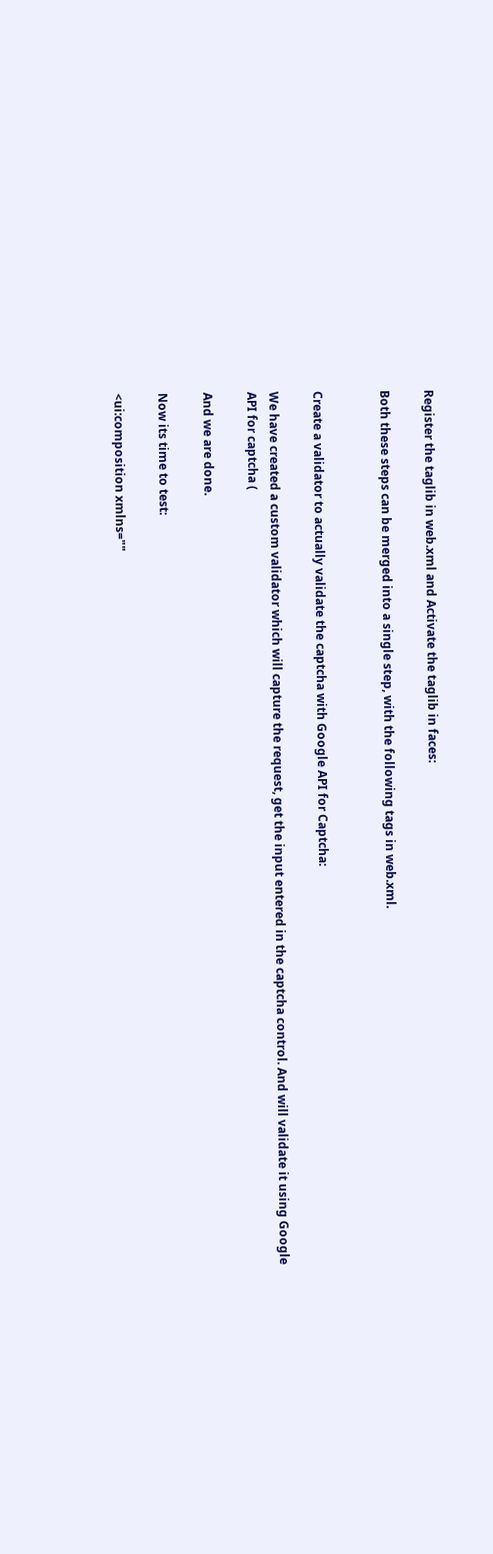Register the taglib in web.xml and Activate the taglib in faces:

Both these steps can be merged into a single step, with the following tags in web.xml.


Create a validator to actually validate the captcha with Google API for Captcha:

We have created a custom validator which will capture the request, get the input entered in the captcha control. And will validate it using Google API for captcha (

And we are done.

Now its time to test:

<ui:composition xmlns=""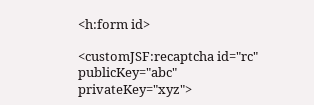<h:form id>

<customJSF:recaptcha id="rc" publicKey="abc" privateKey="xyz">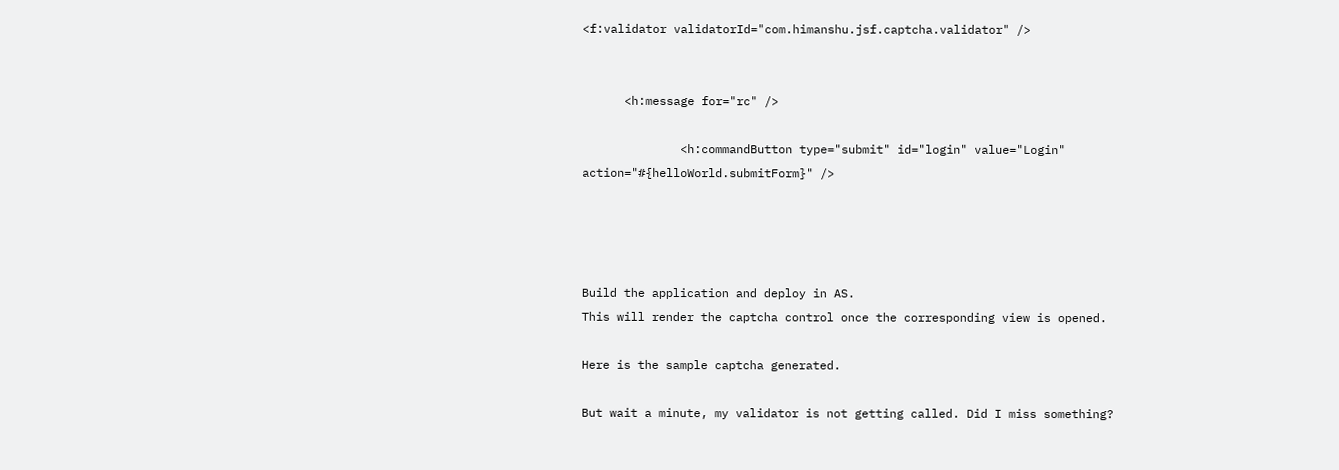<f:validator validatorId="com.himanshu.jsf.captcha.validator" />


      <h:message for="rc" />

              <h:commandButton type="submit" id="login" value="Login" action="#{helloWorld.submitForm}" />




Build the application and deploy in AS.
This will render the captcha control once the corresponding view is opened.

Here is the sample captcha generated.

But wait a minute, my validator is not getting called. Did I miss something?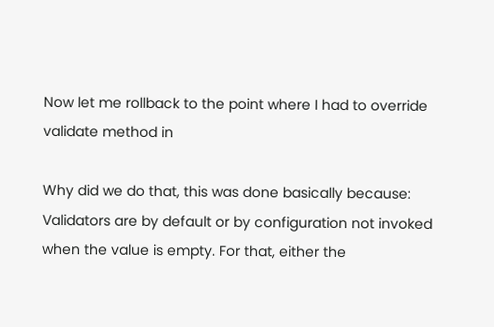Now let me rollback to the point where I had to override validate method in

Why did we do that, this was done basically because:
Validators are by default or by configuration not invoked when the value is empty. For that, either the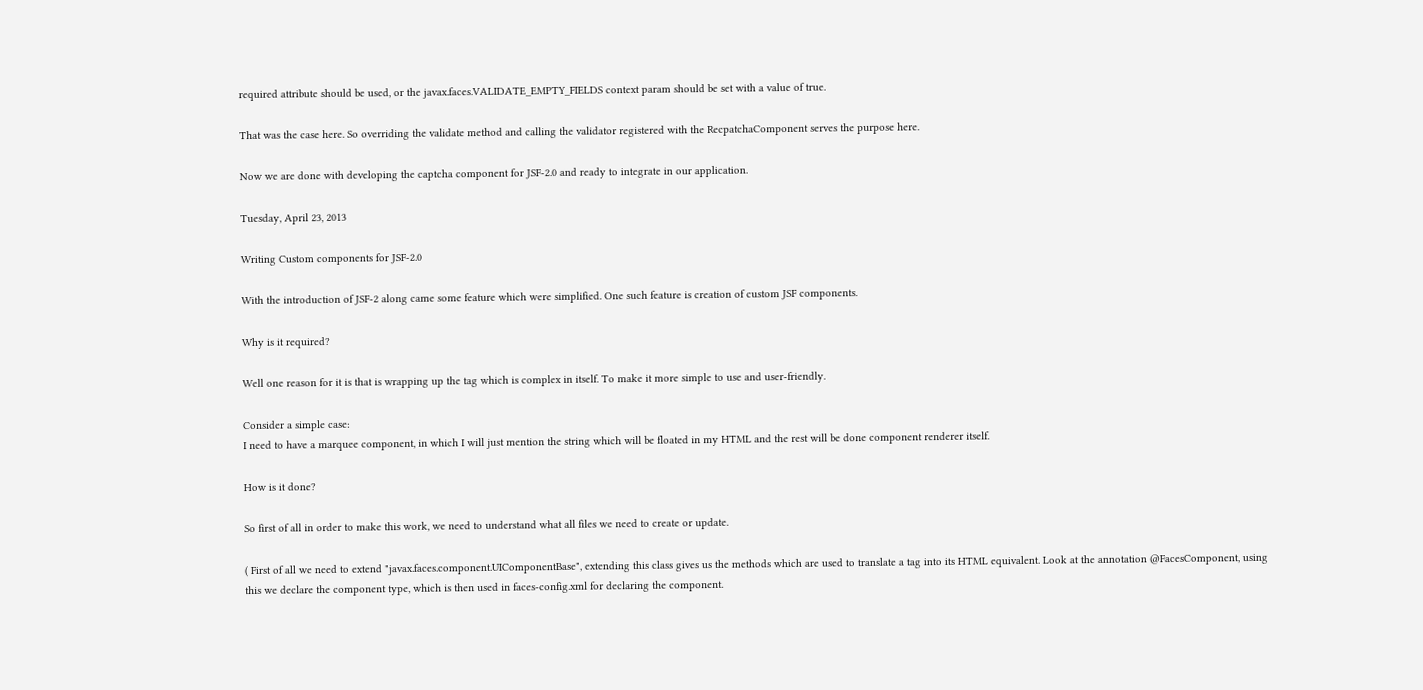required attribute should be used, or the javax.faces.VALIDATE_EMPTY_FIELDS context param should be set with a value of true.

That was the case here. So overriding the validate method and calling the validator registered with the RecpatchaComponent serves the purpose here.

Now we are done with developing the captcha component for JSF-2.0 and ready to integrate in our application.

Tuesday, April 23, 2013

Writing Custom components for JSF-2.0

With the introduction of JSF-2 along came some feature which were simplified. One such feature is creation of custom JSF components.

Why is it required?

Well one reason for it is that is wrapping up the tag which is complex in itself. To make it more simple to use and user-friendly.

Consider a simple case:
I need to have a marquee component, in which I will just mention the string which will be floated in my HTML and the rest will be done component renderer itself.

How is it done?

So first of all in order to make this work, we need to understand what all files we need to create or update.

( First of all we need to extend "javax.faces.component.UIComponentBase", extending this class gives us the methods which are used to translate a tag into its HTML equivalent. Look at the annotation @FacesComponent, using this we declare the component type, which is then used in faces-config.xml for declaring the component.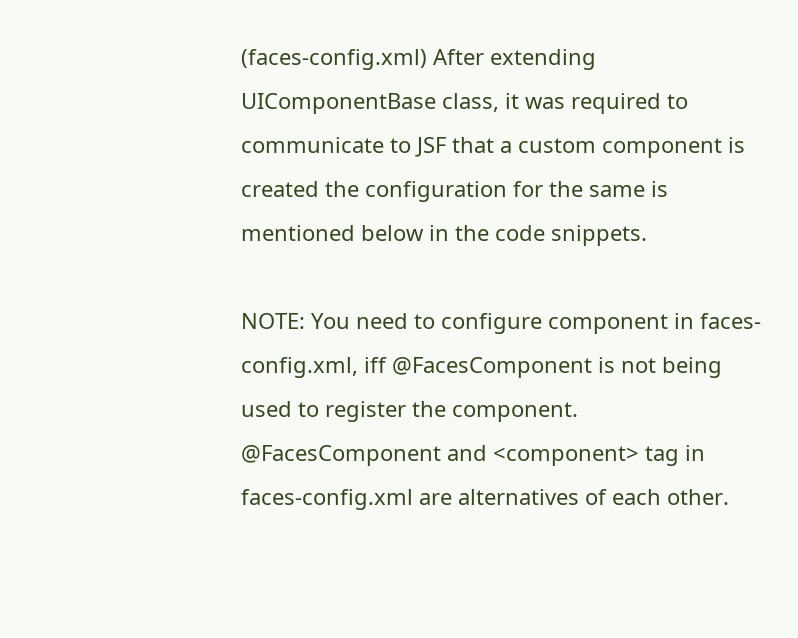(faces-config.xml) After extending UIComponentBase class, it was required to communicate to JSF that a custom component is created the configuration for the same is mentioned below in the code snippets.

NOTE: You need to configure component in faces-config.xml, iff @FacesComponent is not being used to register the component. @FacesComponent and <component> tag in faces-config.xml are alternatives of each other.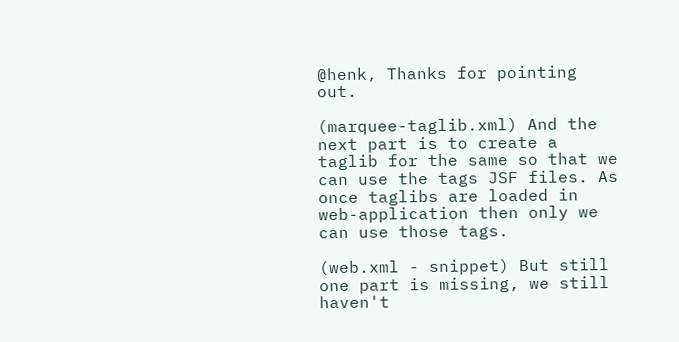@henk, Thanks for pointing out.

(marquee-taglib.xml) And the next part is to create a taglib for the same so that we can use the tags JSF files. As once taglibs are loaded in web-application then only we can use those tags.

(web.xml - snippet) But still one part is missing, we still haven't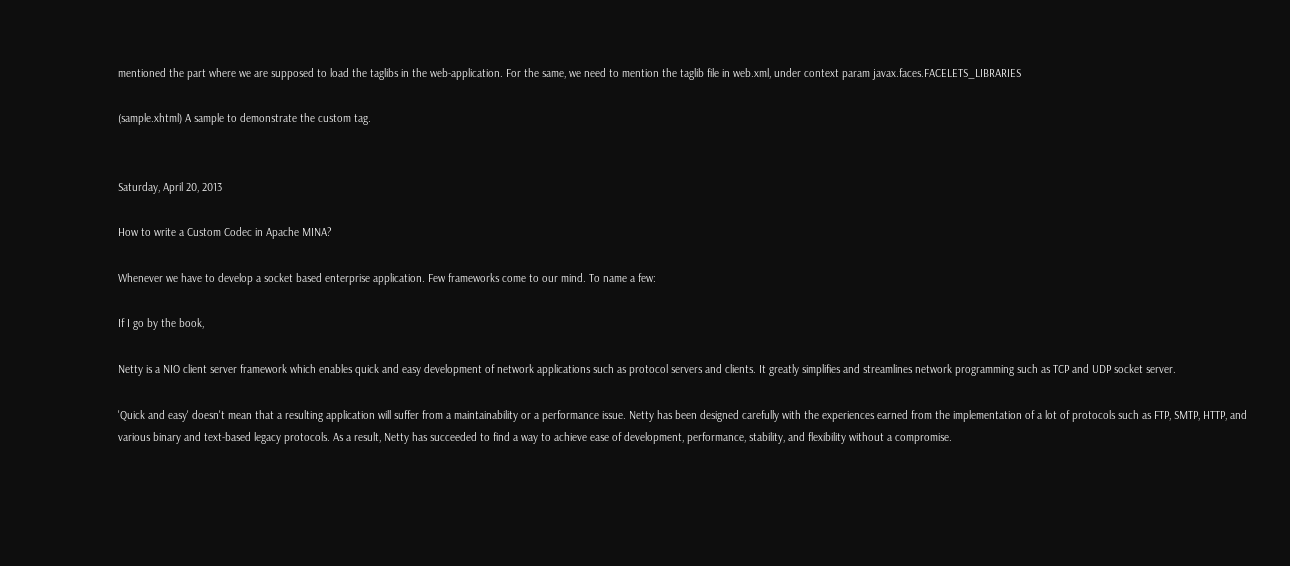mentioned the part where we are supposed to load the taglibs in the web-application. For the same, we need to mention the taglib file in web.xml, under context param javax.faces.FACELETS_LIBRARIES

(sample.xhtml) A sample to demonstrate the custom tag.


Saturday, April 20, 2013

How to write a Custom Codec in Apache MINA?

Whenever we have to develop a socket based enterprise application. Few frameworks come to our mind. To name a few:

If I go by the book,

Netty is a NIO client server framework which enables quick and easy development of network applications such as protocol servers and clients. It greatly simplifies and streamlines network programming such as TCP and UDP socket server.

'Quick and easy' doesn't mean that a resulting application will suffer from a maintainability or a performance issue. Netty has been designed carefully with the experiences earned from the implementation of a lot of protocols such as FTP, SMTP, HTTP, and various binary and text-based legacy protocols. As a result, Netty has succeeded to find a way to achieve ease of development, performance, stability, and flexibility without a compromise.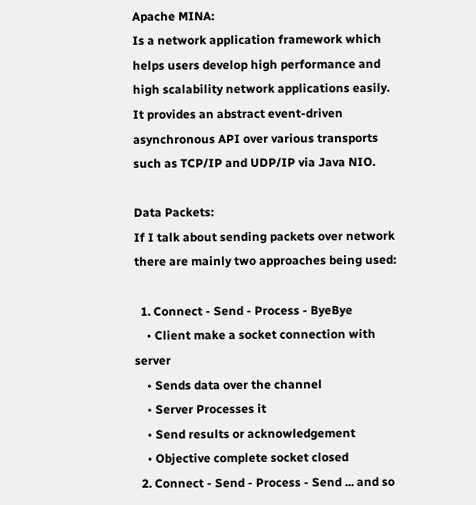Apache MINA:
Is a network application framework which helps users develop high performance and high scalability network applications easily. It provides an abstract event-driven asynchronous API over various transports such as TCP/IP and UDP/IP via Java NIO.

Data Packets:
If I talk about sending packets over network there are mainly two approaches being used:

  1. Connect - Send - Process - ByeBye
    • Client make a socket connection with server
    • Sends data over the channel
    • Server Processes it
    • Send results or acknowledgement
    • Objective complete socket closed
  2. Connect - Send - Process - Send ... and so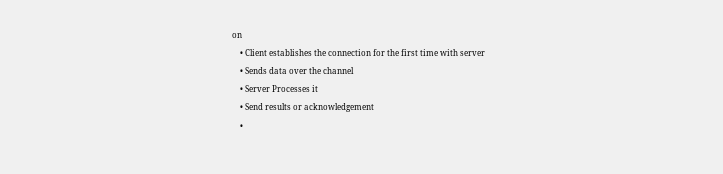on
    • Client establishes the connection for the first time with server
    • Sends data over the channel
    • Server Processes it
    • Send results or acknowledgement
    •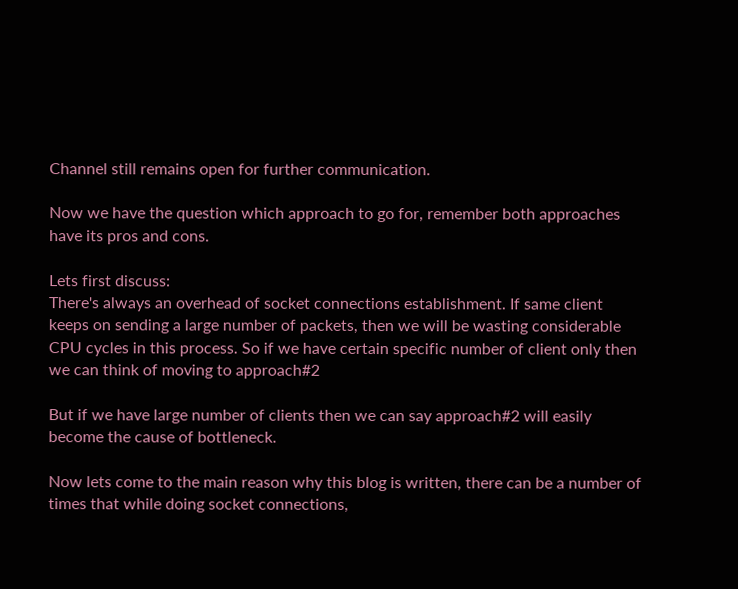Channel still remains open for further communication.

Now we have the question which approach to go for, remember both approaches have its pros and cons.

Lets first discuss:
There's always an overhead of socket connections establishment. If same client keeps on sending a large number of packets, then we will be wasting considerable CPU cycles in this process. So if we have certain specific number of client only then we can think of moving to approach#2

But if we have large number of clients then we can say approach#2 will easily become the cause of bottleneck.

Now lets come to the main reason why this blog is written, there can be a number of times that while doing socket connections,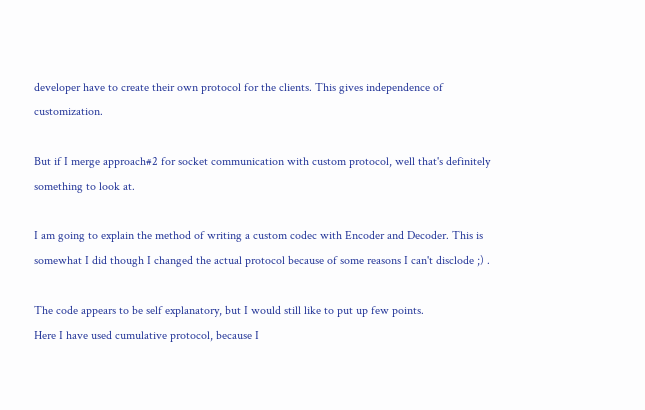developer have to create their own protocol for the clients. This gives independence of customization.

But if I merge approach#2 for socket communication with custom protocol, well that's definitely something to look at.

I am going to explain the method of writing a custom codec with Encoder and Decoder. This is somewhat I did though I changed the actual protocol because of some reasons I can't disclode ;) .

The code appears to be self explanatory, but I would still like to put up few points.
Here I have used cumulative protocol, because I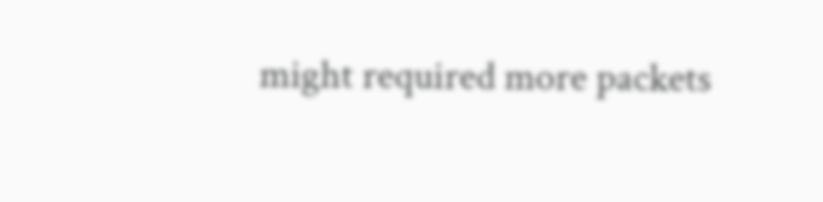might required more packets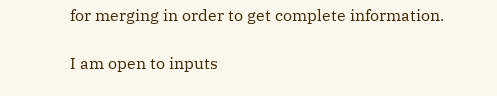for merging in order to get complete information.

I am open to inputs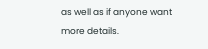as well as if anyone want more details.